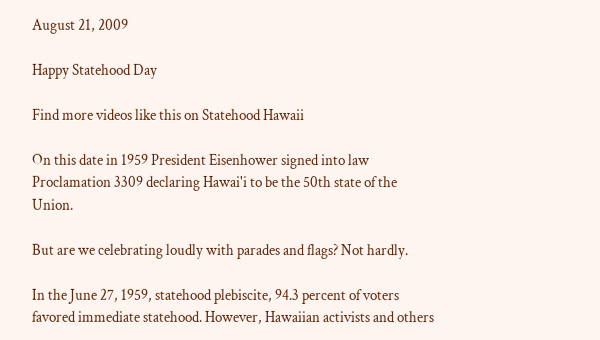August 21, 2009

Happy Statehood Day

Find more videos like this on Statehood Hawaii

On this date in 1959 President Eisenhower signed into law Proclamation 3309 declaring Hawai'i to be the 50th state of the Union.

But are we celebrating loudly with parades and flags? Not hardly.

In the June 27, 1959, statehood plebiscite, 94.3 percent of voters favored immediate statehood. However, Hawaiian activists and others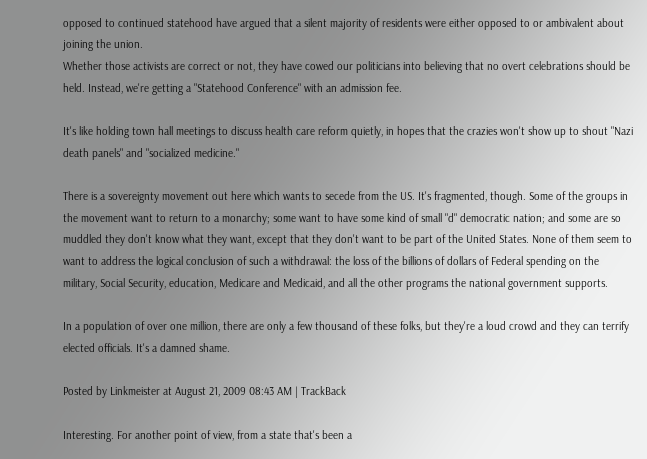opposed to continued statehood have argued that a silent majority of residents were either opposed to or ambivalent about joining the union.
Whether those activists are correct or not, they have cowed our politicians into believing that no overt celebrations should be held. Instead, we're getting a "Statehood Conference" with an admission fee.

It's like holding town hall meetings to discuss health care reform quietly, in hopes that the crazies won't show up to shout "Nazi death panels" and "socialized medicine."

There is a sovereignty movement out here which wants to secede from the US. It's fragmented, though. Some of the groups in the movement want to return to a monarchy; some want to have some kind of small "d" democratic nation; and some are so muddled they don't know what they want, except that they don't want to be part of the United States. None of them seem to want to address the logical conclusion of such a withdrawal: the loss of the billions of dollars of Federal spending on the military, Social Security, education, Medicare and Medicaid, and all the other programs the national government supports.

In a population of over one million, there are only a few thousand of these folks, but they're a loud crowd and they can terrify elected officials. It's a damned shame.

Posted by Linkmeister at August 21, 2009 08:43 AM | TrackBack

Interesting. For another point of view, from a state that's been a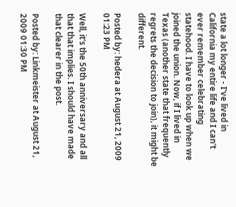state a lot longer - I've lived in California my entire life and I can't ever remember celebrating statehood. I have to look up when we joined the union. Now, if I lived in Texas (another state that frequently regrets the decision to join), it might be different.

Posted by: hedera at August 21, 2009 01:23 PM

Well, it's the 50th anniversary and all that that implies. I should have made that clearer in the post.

Posted by: Linkmeister at August 21, 2009 01:30 PM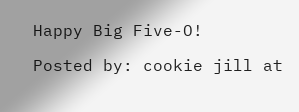Happy Big Five-O!

Posted by: cookie jill at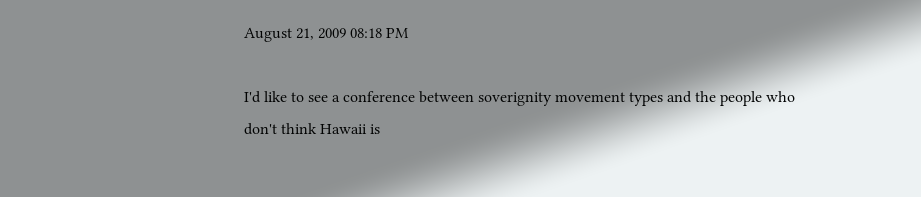August 21, 2009 08:18 PM

I'd like to see a conference between soverignity movement types and the people who don't think Hawaii is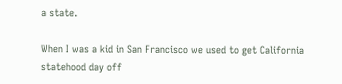a state.

When I was a kid in San Francisco we used to get California statehood day off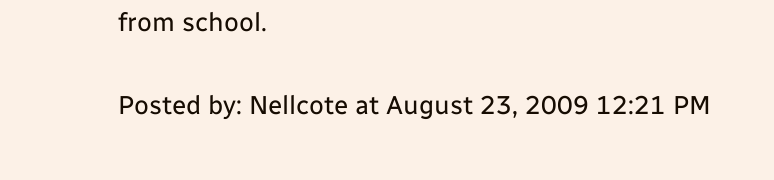from school.

Posted by: Nellcote at August 23, 2009 12:21 PM